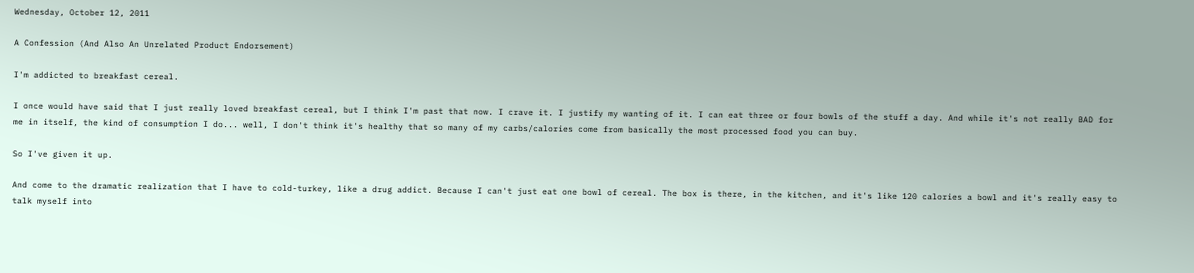Wednesday, October 12, 2011

A Confession (And Also An Unrelated Product Endorsement)

I'm addicted to breakfast cereal.

I once would have said that I just really loved breakfast cereal, but I think I'm past that now. I crave it. I justify my wanting of it. I can eat three or four bowls of the stuff a day. And while it's not really BAD for me in itself, the kind of consumption I do... well, I don't think it's healthy that so many of my carbs/calories come from basically the most processed food you can buy.

So I've given it up.

And come to the dramatic realization that I have to cold-turkey, like a drug addict. Because I can't just eat one bowl of cereal. The box is there, in the kitchen, and it's like 120 calories a bowl and it's really easy to talk myself into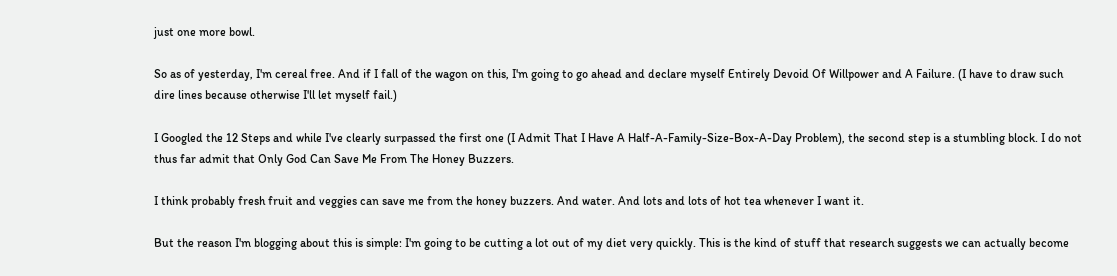just one more bowl.

So as of yesterday, I'm cereal free. And if I fall of the wagon on this, I'm going to go ahead and declare myself Entirely Devoid Of Willpower and A Failure. (I have to draw such dire lines because otherwise I'll let myself fail.)

I Googled the 12 Steps and while I've clearly surpassed the first one (I Admit That I Have A Half-A-Family-Size-Box-A-Day Problem), the second step is a stumbling block. I do not thus far admit that Only God Can Save Me From The Honey Buzzers.

I think probably fresh fruit and veggies can save me from the honey buzzers. And water. And lots and lots of hot tea whenever I want it.

But the reason I'm blogging about this is simple: I'm going to be cutting a lot out of my diet very quickly. This is the kind of stuff that research suggests we can actually become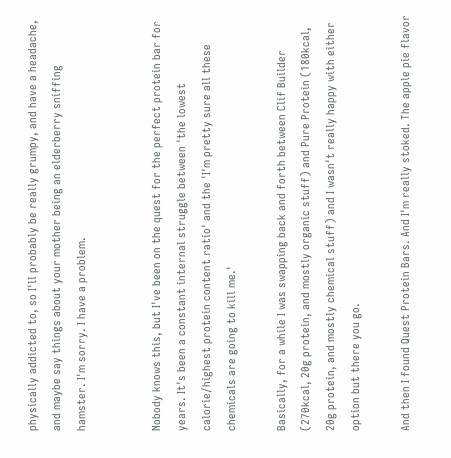physically addicted to, so I'll probably be really grumpy, and have a headache, and maybe say things about your mother being an elderberry sniffing hamster. I'm sorry. I have a problem.


Nobody knows this, but I've been on the quest for the perfect protein bar for years. It's been a constant internal struggle between 'the lowest calorie/highest protein content ratio' and the 'I'm pretty sure all these chemicals are going to kill me.'

Basically, for a while I was swapping back and forth between Clif Builder (270kcal, 20g protein, and mostly organic stuff) and Pure Protein (180kcal, 20g protein, and mostly chemical stuff) and I wasn't really happy with either option but there you go.

And then I found Quest Protein Bars. And I'm really stoked. The apple pie flavor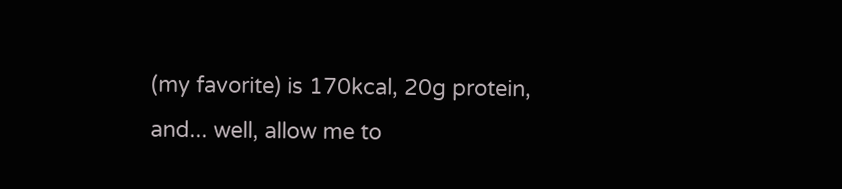(my favorite) is 170kcal, 20g protein, and... well, allow me to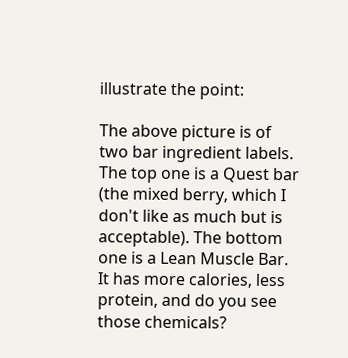illustrate the point:

The above picture is of two bar ingredient labels. The top one is a Quest bar (the mixed berry, which I don't like as much but is acceptable). The bottom one is a Lean Muscle Bar. It has more calories, less protein, and do you see those chemicals?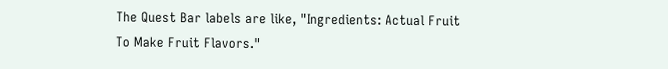The Quest Bar labels are like, "Ingredients: Actual Fruit To Make Fruit Flavors."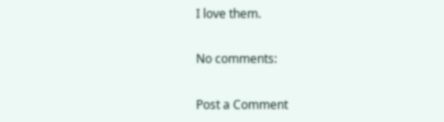I love them.

No comments:

Post a Comment